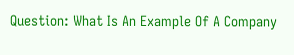Question: What Is An Example Of A Company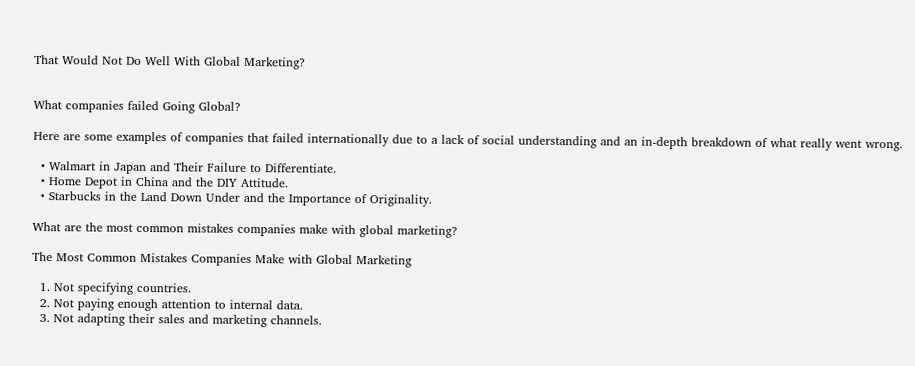That Would Not Do Well With Global Marketing?


What companies failed Going Global?

Here are some examples of companies that failed internationally due to a lack of social understanding and an in-depth breakdown of what really went wrong.

  • Walmart in Japan and Their Failure to Differentiate.
  • Home Depot in China and the DIY Attitude.
  • Starbucks in the Land Down Under and the Importance of Originality.

What are the most common mistakes companies make with global marketing?

The Most Common Mistakes Companies Make with Global Marketing

  1. Not specifying countries.
  2. Not paying enough attention to internal data.
  3. Not adapting their sales and marketing channels.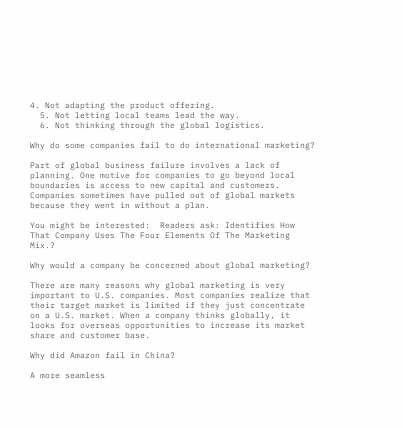4. Not adapting the product offering.
  5. Not letting local teams lead the way.
  6. Not thinking through the global logistics.

Why do some companies fail to do international marketing?

Part of global business failure involves a lack of planning. One motive for companies to go beyond local boundaries is access to new capital and customers. Companies sometimes have pulled out of global markets because they went in without a plan.

You might be interested:  Readers ask: Identifies How That Company Uses The Four Elements Of The Marketing Mix.?

Why would a company be concerned about global marketing?

There are many reasons why global marketing is very important to U.S. companies. Most companies realize that their target market is limited if they just concentrate on a U.S. market. When a company thinks globally, it looks for overseas opportunities to increase its market share and customer base.

Why did Amazon fail in China?

A more seamless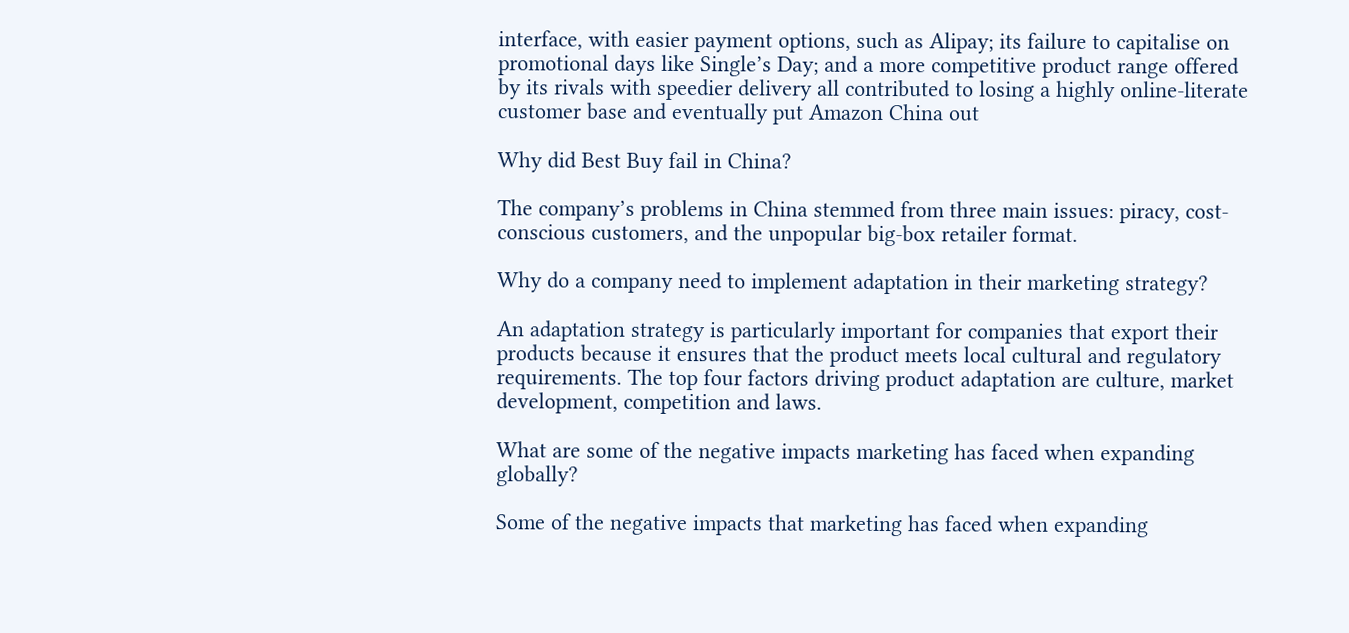interface, with easier payment options, such as Alipay; its failure to capitalise on promotional days like Single’s Day; and a more competitive product range offered by its rivals with speedier delivery all contributed to losing a highly online-literate customer base and eventually put Amazon China out

Why did Best Buy fail in China?

The company’s problems in China stemmed from three main issues: piracy, cost-conscious customers, and the unpopular big-box retailer format.

Why do a company need to implement adaptation in their marketing strategy?

An adaptation strategy is particularly important for companies that export their products because it ensures that the product meets local cultural and regulatory requirements. The top four factors driving product adaptation are culture, market development, competition and laws.

What are some of the negative impacts marketing has faced when expanding globally?

Some of the negative impacts that marketing has faced when expanding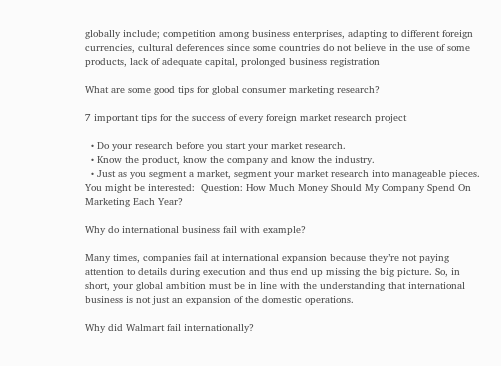globally include; competition among business enterprises, adapting to different foreign currencies, cultural deferences since some countries do not believe in the use of some products, lack of adequate capital, prolonged business registration

What are some good tips for global consumer marketing research?

7 important tips for the success of every foreign market research project

  • Do your research before you start your market research.
  • Know the product, know the company and know the industry.
  • Just as you segment a market, segment your market research into manageable pieces.
You might be interested:  Question: How Much Money Should My Company Spend On Marketing Each Year?

Why do international business fail with example?

Many times, companies fail at international expansion because they’re not paying attention to details during execution and thus end up missing the big picture. So, in short, your global ambition must be in line with the understanding that international business is not just an expansion of the domestic operations.

Why did Walmart fail internationally?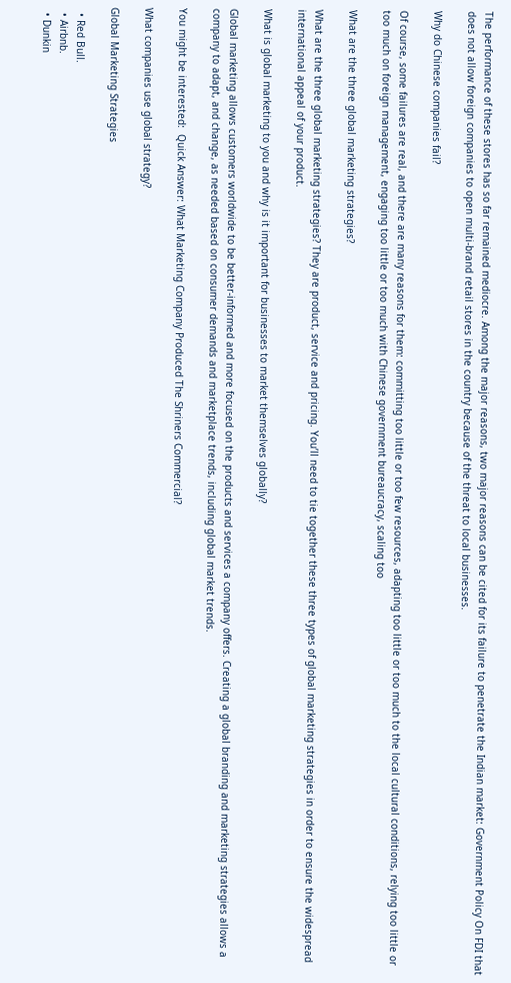The performance of these stores has so far remained mediocre. Among the major reasons, two major reasons can be cited for its failure to penetrate the Indian market: Government Policy On FDI that does not allow foreign companies to open multi-brand retail stores in the country because of the threat to local businesses.

Why do Chinese companies fail?

Of course, some failures are real, and there are many reasons for them: committing too little or too few resources, adapting too little or too much to the local cultural conditions, relying too little or too much on foreign management, engaging too little or too much with Chinese government bureaucracy, scaling too

What are the three global marketing strategies?

What are the three global marketing strategies? They are product, service and pricing. You’ll need to tie together these three types of global marketing strategies in order to ensure the widespread international appeal of your product.

What is global marketing to you and why is it important for businesses to market themselves globally?

Global marketing allows customers worldwide to be better-informed and more focused on the products and services a company offers. Creating a global branding and marketing strategies allows a company to adapt, and change, as needed based on consumer demands and marketplace trends, including global market trends.

You might be interested:  Quick Answer: What Marketing Company Produced The Shriners Commercial?

What companies use global strategy?

Global Marketing Strategies

  • Red Bull.
  • Airbnb.
  • Dunkin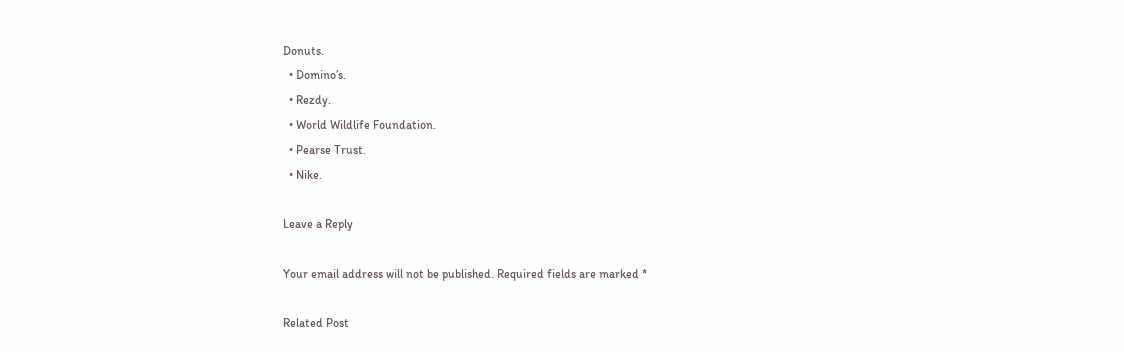Donuts.
  • Domino’s.
  • Rezdy.
  • World Wildlife Foundation.
  • Pearse Trust.
  • Nike.

Leave a Reply

Your email address will not be published. Required fields are marked *

Related Post